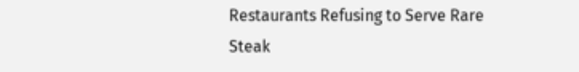Restaurants Refusing to Serve Rare Steak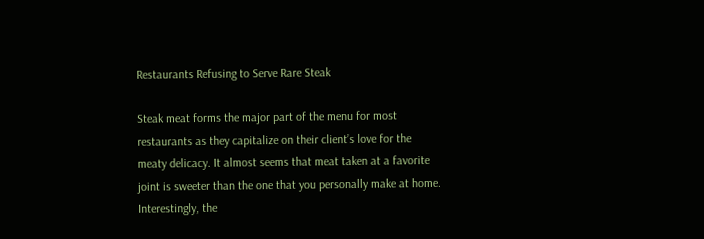Restaurants Refusing to Serve Rare Steak

Steak meat forms the major part of the menu for most restaurants as they capitalize on their client’s love for the meaty delicacy. It almost seems that meat taken at a favorite joint is sweeter than the one that you personally make at home. Interestingly, the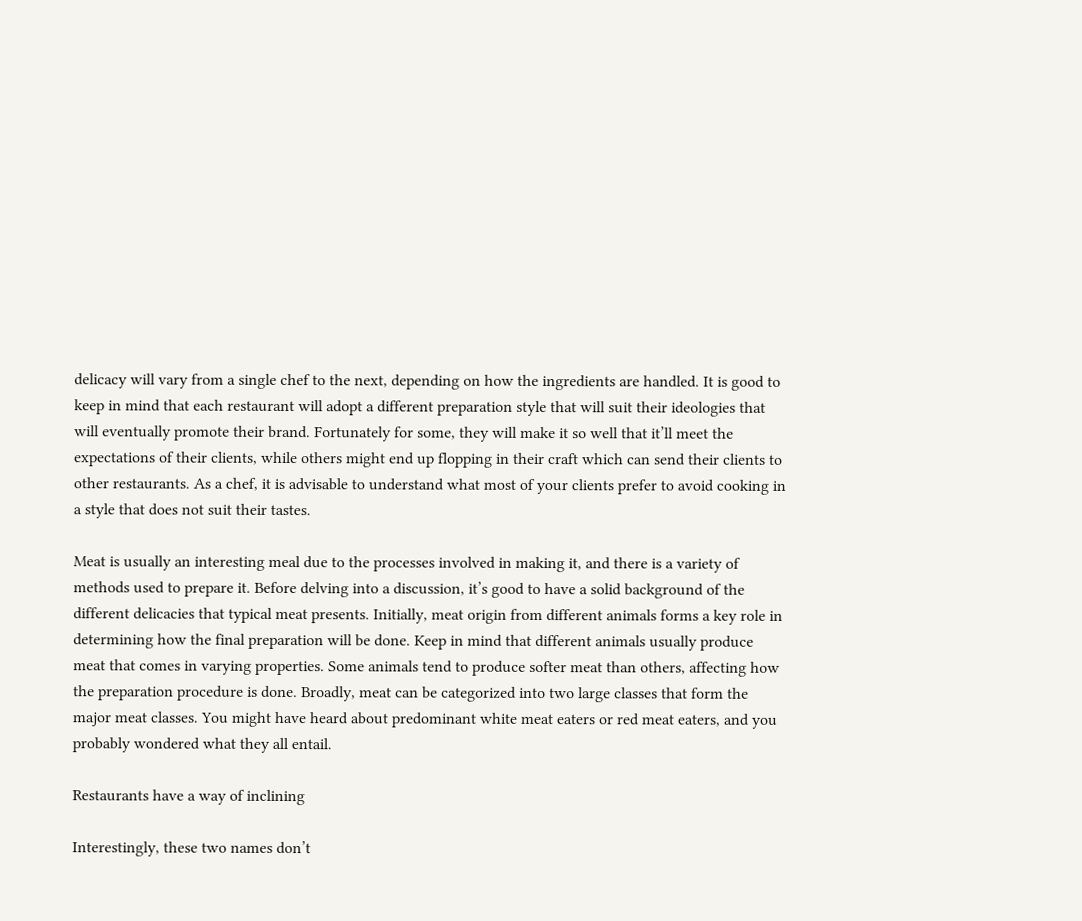delicacy will vary from a single chef to the next, depending on how the ingredients are handled. It is good to keep in mind that each restaurant will adopt a different preparation style that will suit their ideologies that will eventually promote their brand. Fortunately for some, they will make it so well that it’ll meet the expectations of their clients, while others might end up flopping in their craft which can send their clients to other restaurants. As a chef, it is advisable to understand what most of your clients prefer to avoid cooking in a style that does not suit their tastes.

Meat is usually an interesting meal due to the processes involved in making it, and there is a variety of methods used to prepare it. Before delving into a discussion, it’s good to have a solid background of the different delicacies that typical meat presents. Initially, meat origin from different animals forms a key role in determining how the final preparation will be done. Keep in mind that different animals usually produce meat that comes in varying properties. Some animals tend to produce softer meat than others, affecting how the preparation procedure is done. Broadly, meat can be categorized into two large classes that form the major meat classes. You might have heard about predominant white meat eaters or red meat eaters, and you probably wondered what they all entail.

Restaurants have a way of inclining

Interestingly, these two names don’t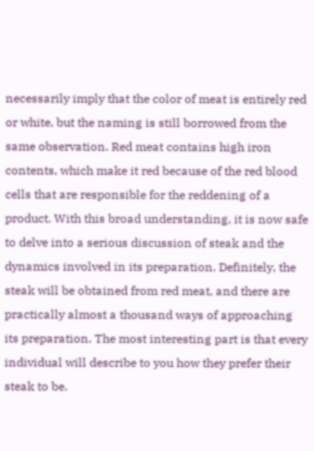necessarily imply that the color of meat is entirely red or white, but the naming is still borrowed from the same observation. Red meat contains high iron contents, which make it red because of the red blood cells that are responsible for the reddening of a product. With this broad understanding, it is now safe to delve into a serious discussion of steak and the dynamics involved in its preparation. Definitely, the steak will be obtained from red meat, and there are practically almost a thousand ways of approaching its preparation. The most interesting part is that every individual will describe to you how they prefer their steak to be.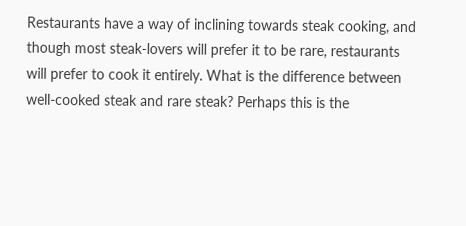Restaurants have a way of inclining towards steak cooking, and though most steak-lovers will prefer it to be rare, restaurants will prefer to cook it entirely. What is the difference between well-cooked steak and rare steak? Perhaps this is the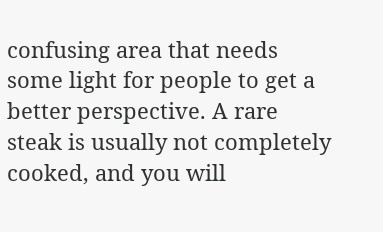confusing area that needs some light for people to get a better perspective. A rare steak is usually not completely cooked, and you will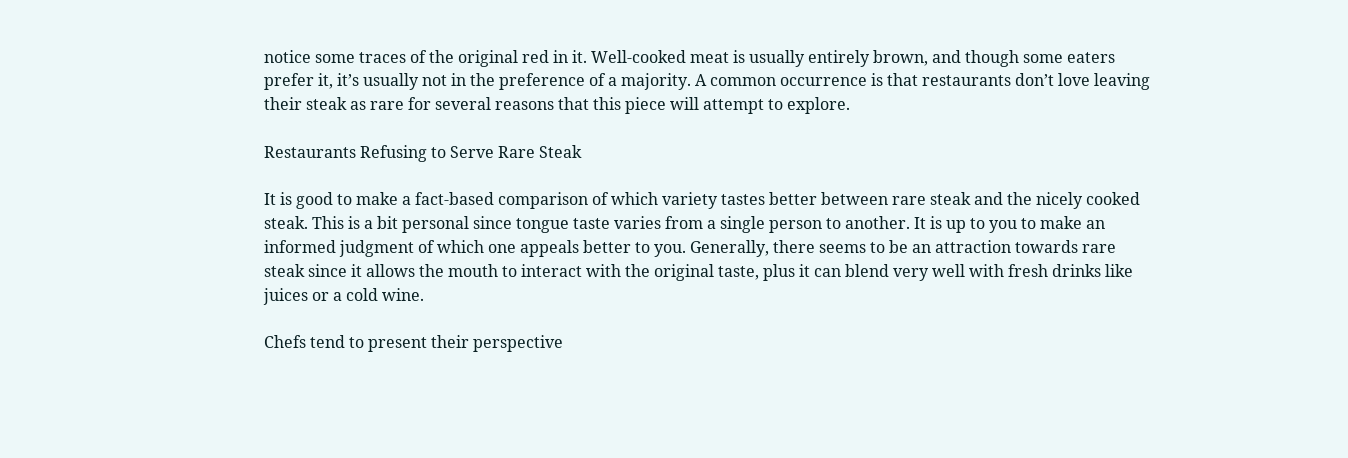notice some traces of the original red in it. Well-cooked meat is usually entirely brown, and though some eaters prefer it, it’s usually not in the preference of a majority. A common occurrence is that restaurants don’t love leaving their steak as rare for several reasons that this piece will attempt to explore.

Restaurants Refusing to Serve Rare Steak

It is good to make a fact-based comparison of which variety tastes better between rare steak and the nicely cooked steak. This is a bit personal since tongue taste varies from a single person to another. It is up to you to make an informed judgment of which one appeals better to you. Generally, there seems to be an attraction towards rare steak since it allows the mouth to interact with the original taste, plus it can blend very well with fresh drinks like juices or a cold wine.

Chefs tend to present their perspective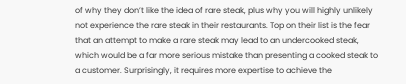of why they don’t like the idea of rare steak, plus why you will highly unlikely not experience the rare steak in their restaurants. Top on their list is the fear that an attempt to make a rare steak may lead to an undercooked steak, which would be a far more serious mistake than presenting a cooked steak to a customer. Surprisingly, it requires more expertise to achieve the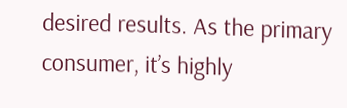desired results. As the primary consumer, it’s highly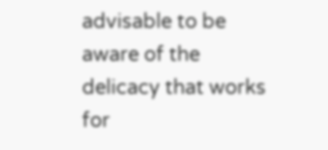advisable to be aware of the delicacy that works for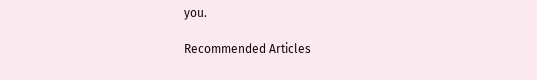you.

Recommended Articles